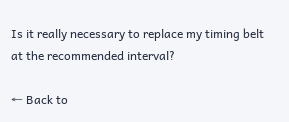Is it really necessary to replace my timing belt at the recommended interval?

← Back to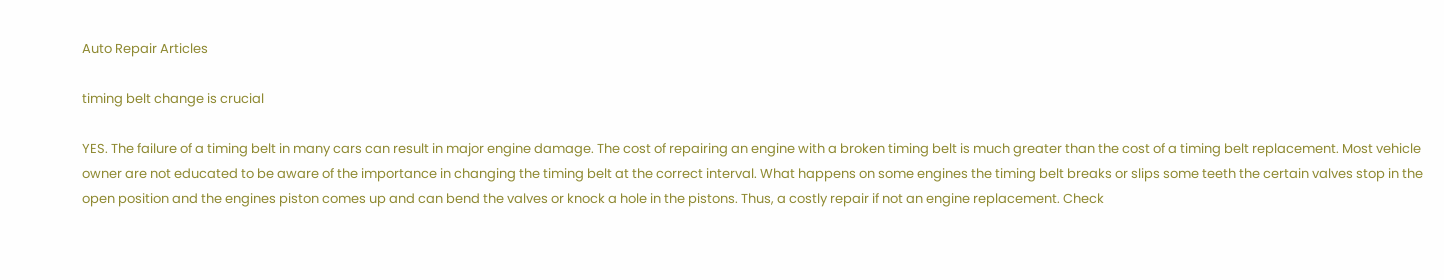Auto Repair Articles

timing belt change is crucial

YES. The failure of a timing belt in many cars can result in major engine damage. The cost of repairing an engine with a broken timing belt is much greater than the cost of a timing belt replacement. Most vehicle owner are not educated to be aware of the importance in changing the timing belt at the correct interval. What happens on some engines the timing belt breaks or slips some teeth the certain valves stop in the open position and the engines piston comes up and can bend the valves or knock a hole in the pistons. Thus, a costly repair if not an engine replacement. Check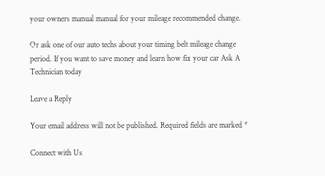your owners manual manual for your mileage recommended change.

Or ask one of our auto techs about your timing belt mileage change period. If you want to save money and learn how fix your car Ask A Technician today

Leave a Reply

Your email address will not be published. Required fields are marked *

Connect with Us